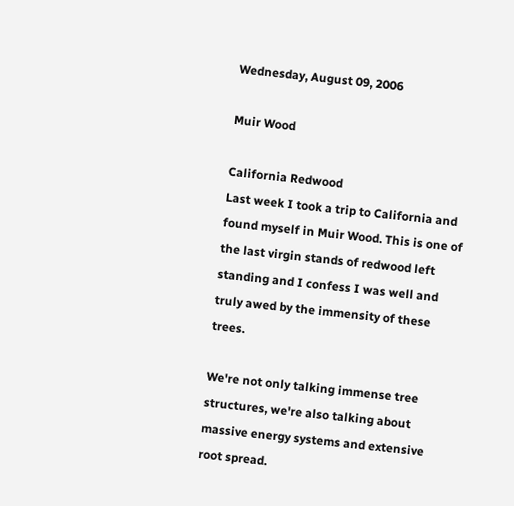Wednesday, August 09, 2006

Muir Wood

California Redwood
Last week I took a trip to California and found myself in Muir Wood. This is one of the last virgin stands of redwood left standing and I confess I was well and truly awed by the immensity of these trees.

We're not only talking immense tree structures, we're also talking about massive energy systems and extensive root spread.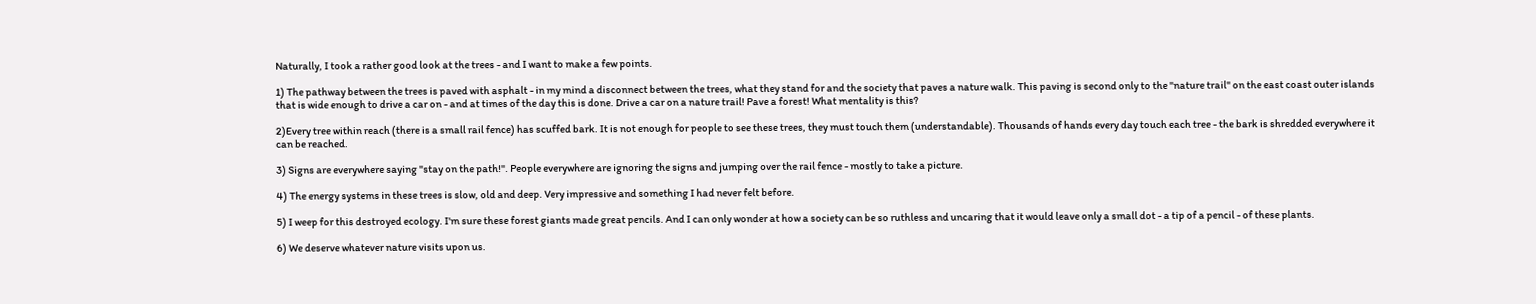Naturally, I took a rather good look at the trees - and I want to make a few points.

1) The pathway between the trees is paved with asphalt - in my mind a disconnect between the trees, what they stand for and the society that paves a nature walk. This paving is second only to the "nature trail" on the east coast outer islands that is wide enough to drive a car on - and at times of the day this is done. Drive a car on a nature trail! Pave a forest! What mentality is this?

2)Every tree within reach (there is a small rail fence) has scuffed bark. It is not enough for people to see these trees, they must touch them (understandable). Thousands of hands every day touch each tree - the bark is shredded everywhere it can be reached.

3) Signs are everywhere saying "stay on the path!". People everywhere are ignoring the signs and jumping over the rail fence - mostly to take a picture.

4) The energy systems in these trees is slow, old and deep. Very impressive and something I had never felt before.

5) I weep for this destroyed ecology. I'm sure these forest giants made great pencils. And I can only wonder at how a society can be so ruthless and uncaring that it would leave only a small dot - a tip of a pencil - of these plants.

6) We deserve whatever nature visits upon us.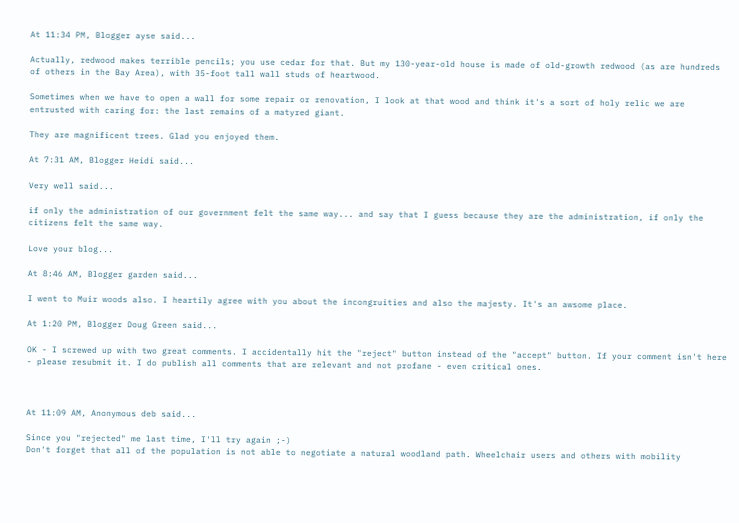At 11:34 PM, Blogger ayse said...

Actually, redwood makes terrible pencils; you use cedar for that. But my 130-year-old house is made of old-growth redwood (as are hundreds of others in the Bay Area), with 35-foot tall wall studs of heartwood.

Sometimes when we have to open a wall for some repair or renovation, I look at that wood and think it's a sort of holy relic we are entrusted with caring for: the last remains of a matyred giant.

They are magnificent trees. Glad you enjoyed them.

At 7:31 AM, Blogger Heidi said...

Very well said...

if only the administration of our government felt the same way... and say that I guess because they are the administration, if only the citizens felt the same way.

Love your blog...

At 8:46 AM, Blogger garden said...

I went to Muir woods also. I heartily agree with you about the incongruities and also the majesty. It's an awsome place.

At 1:20 PM, Blogger Doug Green said...

OK - I screwed up with two great comments. I accidentally hit the "reject" button instead of the "accept" button. If your comment isn't here - please resubmit it. I do publish all comments that are relevant and not profane - even critical ones.



At 11:09 AM, Anonymous deb said...

Since you "rejected" me last time, I'll try again ;-)
Don't forget that all of the population is not able to negotiate a natural woodland path. Wheelchair users and others with mobility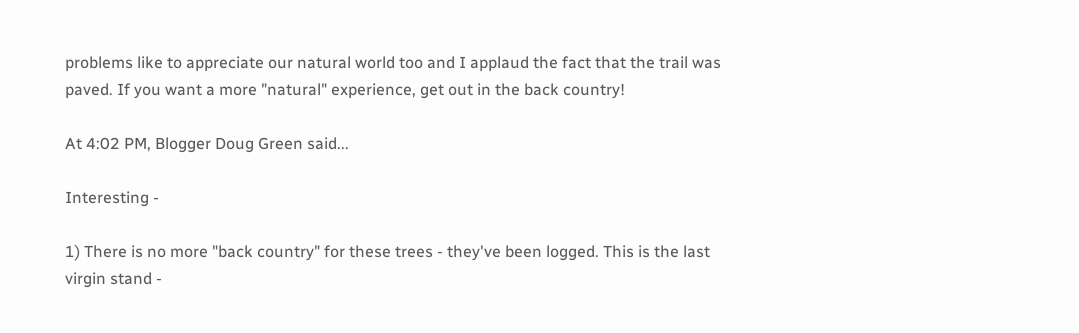problems like to appreciate our natural world too and I applaud the fact that the trail was paved. If you want a more "natural" experience, get out in the back country!

At 4:02 PM, Blogger Doug Green said...

Interesting -

1) There is no more "back country" for these trees - they've been logged. This is the last virgin stand -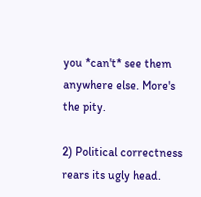you *can't* see them anywhere else. More's the pity.

2) Political correctness rears its ugly head.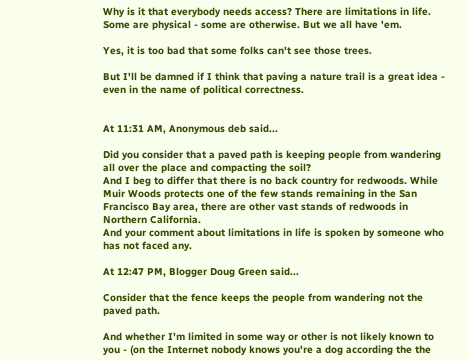Why is it that everybody needs access? There are limitations in life. Some are physical - some are otherwise. But we all have 'em.

Yes, it is too bad that some folks can't see those trees.

But I'll be damned if I think that paving a nature trail is a great idea - even in the name of political correctness.


At 11:31 AM, Anonymous deb said...

Did you consider that a paved path is keeping people from wandering all over the place and compacting the soil?
And I beg to differ that there is no back country for redwoods. While Muir Woods protects one of the few stands remaining in the San Francisco Bay area, there are other vast stands of redwoods in Northern California.
And your comment about limitations in life is spoken by someone who has not faced any.

At 12:47 PM, Blogger Doug Green said...

Consider that the fence keeps the people from wandering not the paved path.

And whether I'm limited in some way or other is not likely known to you - (on the Internet nobody knows you're a dog according the the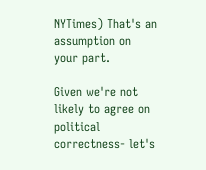NYTimes) That's an assumption on your part.

Given we're not likely to agree on political correctness- let's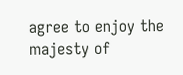agree to enjoy the majesty of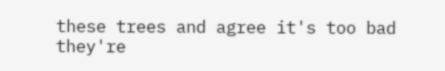these trees and agree it's too bad they're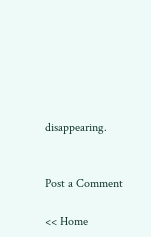disappearing.


Post a Comment

<< Home